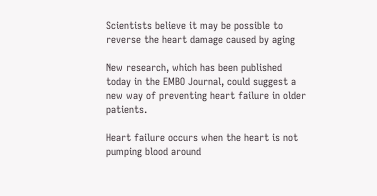Scientists believe it may be possible to reverse the heart damage caused by aging

New research, which has been published today in the EMBO Journal, could suggest a new way of preventing heart failure in older patients.

Heart failure occurs when the heart is not pumping blood around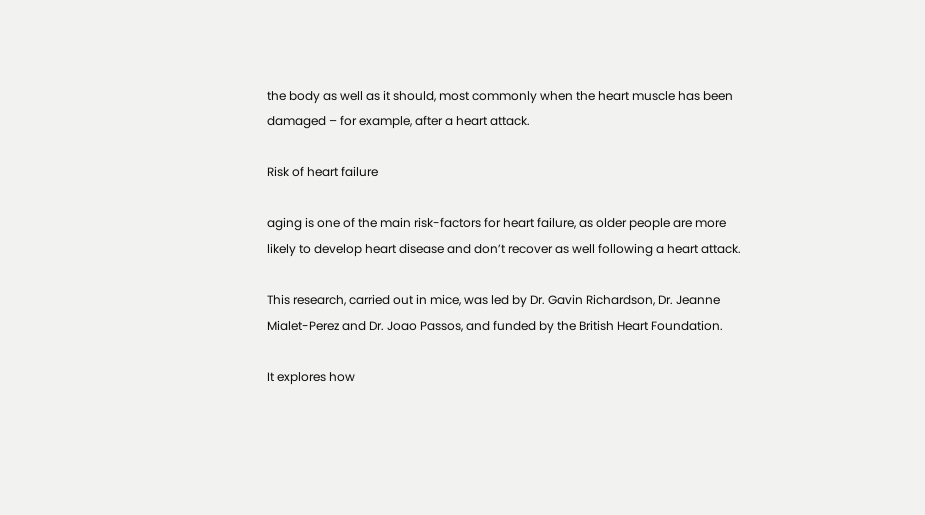the body as well as it should, most commonly when the heart muscle has been damaged – for example, after a heart attack.

Risk of heart failure

aging is one of the main risk-factors for heart failure, as older people are more likely to develop heart disease and don’t recover as well following a heart attack.

This research, carried out in mice, was led by Dr. Gavin Richardson, Dr. Jeanne Mialet-Perez and Dr. Joao Passos, and funded by the British Heart Foundation.

It explores how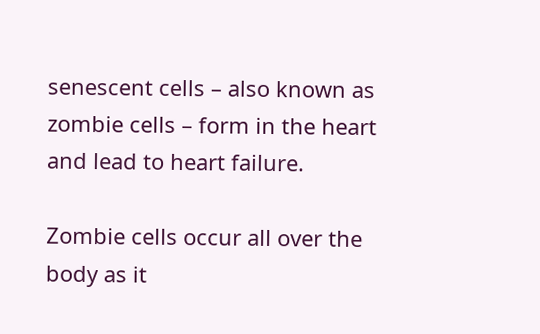senescent cells – also known as zombie cells – form in the heart and lead to heart failure.

Zombie cells occur all over the body as it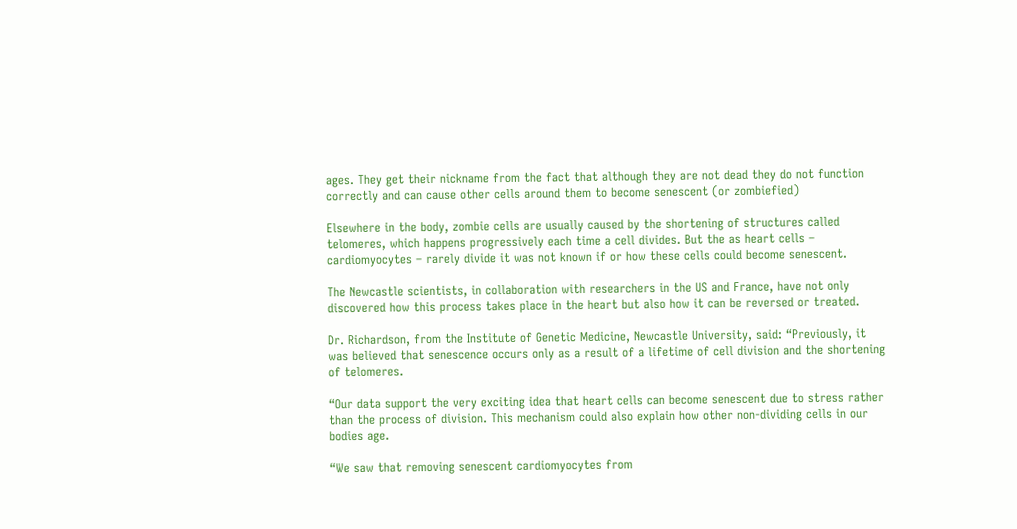ages. They get their nickname from the fact that although they are not dead they do not function correctly and can cause other cells around them to become senescent (or zombiefied)

Elsewhere in the body, zombie cells are usually caused by the shortening of structures called telomeres, which happens progressively each time a cell divides. But the as heart cells – cardiomyocytes – rarely divide it was not known if or how these cells could become senescent.

The Newcastle scientists, in collaboration with researchers in the US and France, have not only discovered how this process takes place in the heart but also how it can be reversed or treated.

Dr. Richardson, from the Institute of Genetic Medicine, Newcastle University, said: “Previously, it was believed that senescence occurs only as a result of a lifetime of cell division and the shortening of telomeres.

“Our data support the very exciting idea that heart cells can become senescent due to stress rather than the process of division. This mechanism could also explain how other non-dividing cells in our bodies age.

“We saw that removing senescent cardiomyocytes from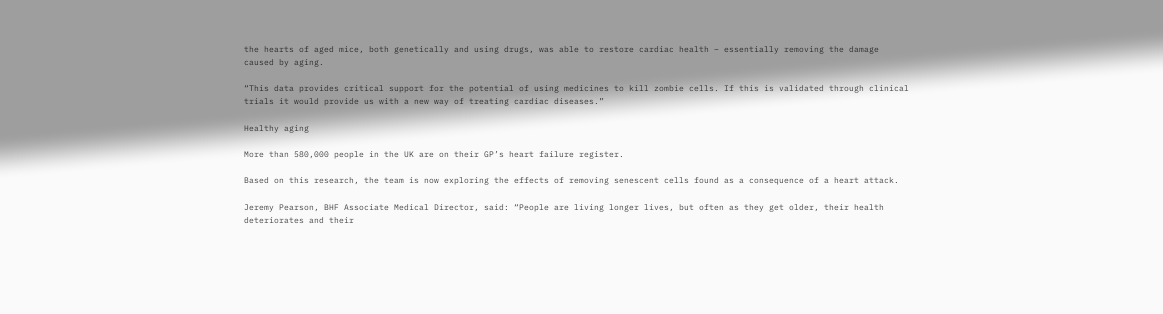the hearts of aged mice, both genetically and using drugs, was able to restore cardiac health – essentially removing the damage caused by aging.

“This data provides critical support for the potential of using medicines to kill zombie cells. If this is validated through clinical trials it would provide us with a new way of treating cardiac diseases.”

Healthy aging

More than 580,000 people in the UK are on their GP’s heart failure register.

Based on this research, the team is now exploring the effects of removing senescent cells found as a consequence of a heart attack.

Jeremy Pearson, BHF Associate Medical Director, said: “People are living longer lives, but often as they get older, their health deteriorates and their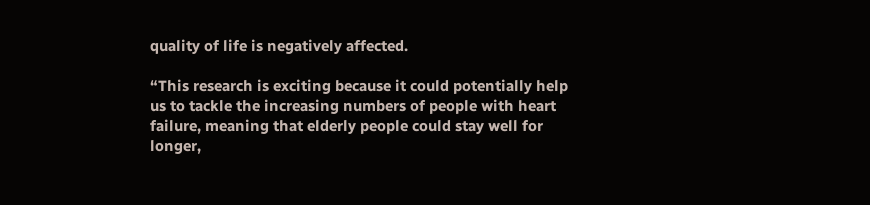quality of life is negatively affected.

“This research is exciting because it could potentially help us to tackle the increasing numbers of people with heart failure, meaning that elderly people could stay well for longer,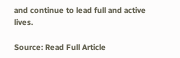and continue to lead full and active lives.

Source: Read Full Article